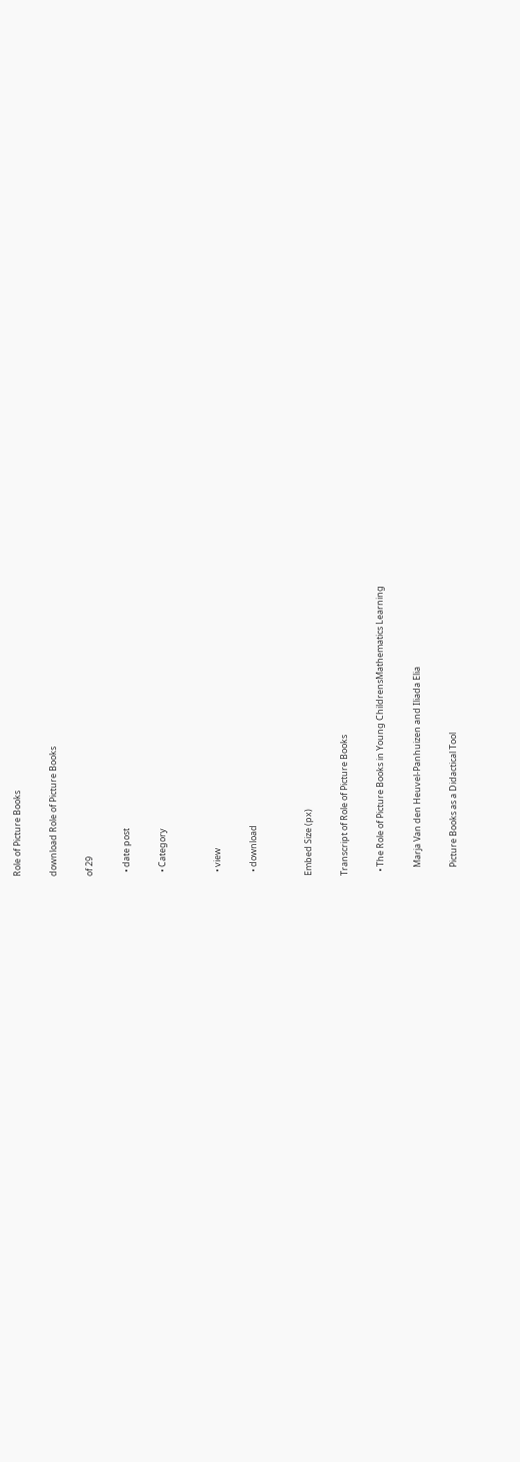Role of Picture Books

download Role of Picture Books

of 29

  • date post

  • Category


  • view

  • download


Embed Size (px)

Transcript of Role of Picture Books

  • The Role of Picture Books in Young ChildrensMathematics Learning

    Marja Van den Heuvel-Panhuizen and Iliada Elia

    Picture Books as a Didactical Tool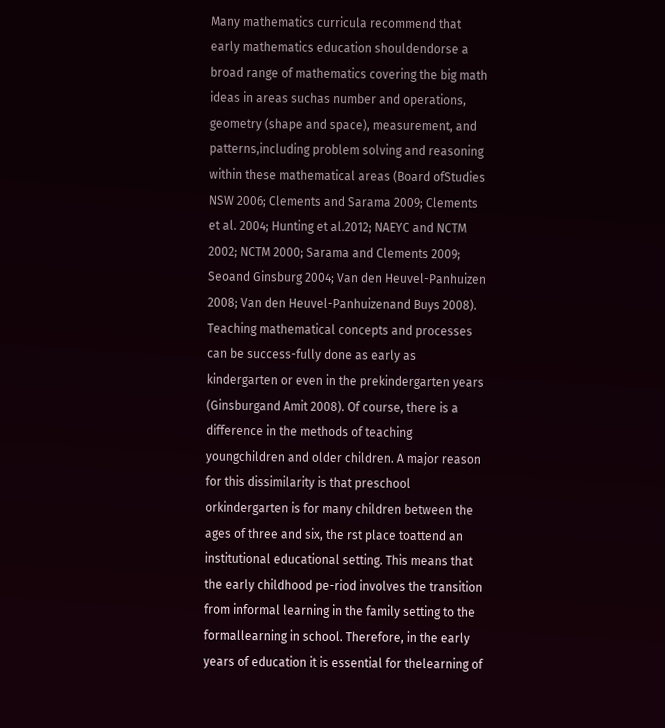Many mathematics curricula recommend that early mathematics education shouldendorse a broad range of mathematics covering the big math ideas in areas suchas number and operations, geometry (shape and space), measurement, and patterns,including problem solving and reasoning within these mathematical areas (Board ofStudies NSW 2006; Clements and Sarama 2009; Clements et al. 2004; Hunting et al.2012; NAEYC and NCTM 2002; NCTM 2000; Sarama and Clements 2009; Seoand Ginsburg 2004; Van den Heuvel-Panhuizen 2008; Van den Heuvel-Panhuizenand Buys 2008). Teaching mathematical concepts and processes can be success-fully done as early as kindergarten or even in the prekindergarten years (Ginsburgand Amit 2008). Of course, there is a difference in the methods of teaching youngchildren and older children. A major reason for this dissimilarity is that preschool orkindergarten is for many children between the ages of three and six, the rst place toattend an institutional educational setting. This means that the early childhood pe-riod involves the transition from informal learning in the family setting to the formallearning in school. Therefore, in the early years of education it is essential for thelearning of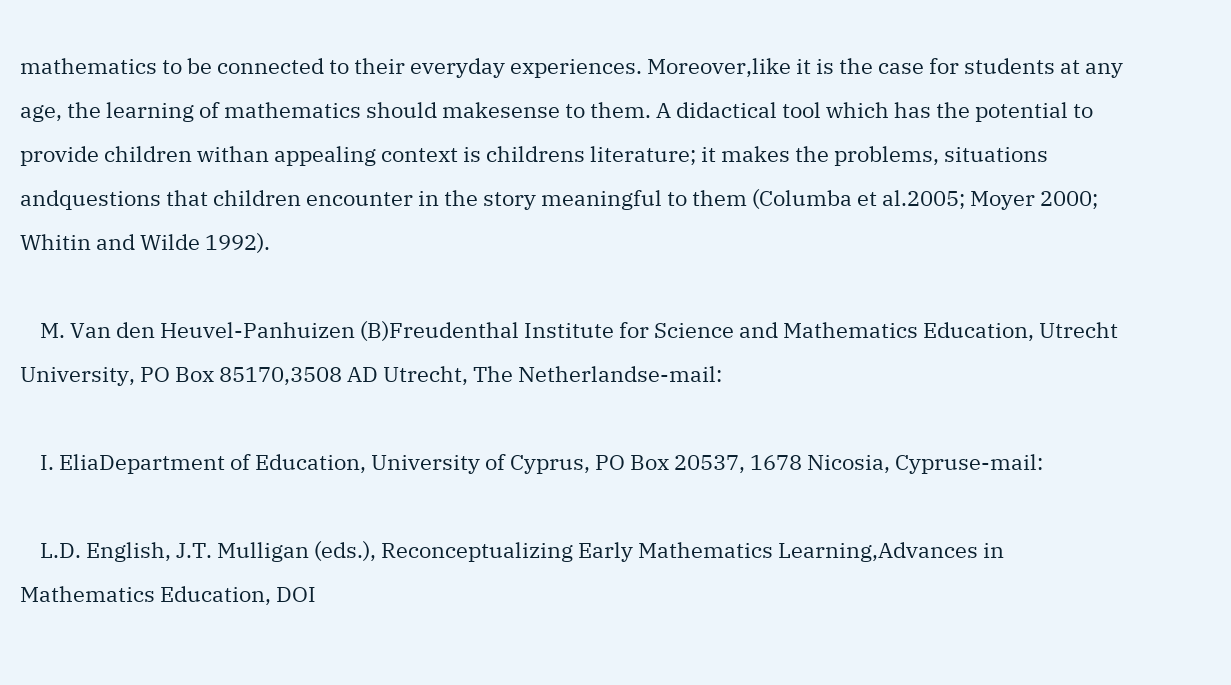mathematics to be connected to their everyday experiences. Moreover,like it is the case for students at any age, the learning of mathematics should makesense to them. A didactical tool which has the potential to provide children withan appealing context is childrens literature; it makes the problems, situations andquestions that children encounter in the story meaningful to them (Columba et al.2005; Moyer 2000; Whitin and Wilde 1992).

    M. Van den Heuvel-Panhuizen (B)Freudenthal Institute for Science and Mathematics Education, Utrecht University, PO Box 85170,3508 AD Utrecht, The Netherlandse-mail:

    I. EliaDepartment of Education, University of Cyprus, PO Box 20537, 1678 Nicosia, Cypruse-mail:

    L.D. English, J.T. Mulligan (eds.), Reconceptualizing Early Mathematics Learning,Advances in Mathematics Education, DOI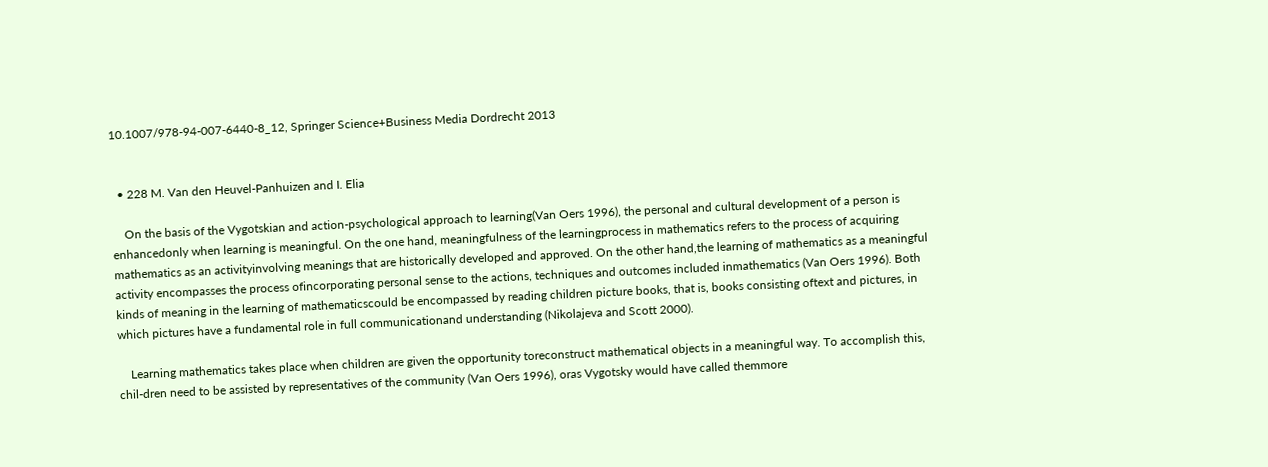10.1007/978-94-007-6440-8_12, Springer Science+Business Media Dordrecht 2013


  • 228 M. Van den Heuvel-Panhuizen and I. Elia

    On the basis of the Vygotskian and action-psychological approach to learning(Van Oers 1996), the personal and cultural development of a person is enhancedonly when learning is meaningful. On the one hand, meaningfulness of the learningprocess in mathematics refers to the process of acquiring mathematics as an activityinvolving meanings that are historically developed and approved. On the other hand,the learning of mathematics as a meaningful activity encompasses the process ofincorporating personal sense to the actions, techniques and outcomes included inmathematics (Van Oers 1996). Both kinds of meaning in the learning of mathematicscould be encompassed by reading children picture books, that is, books consisting oftext and pictures, in which pictures have a fundamental role in full communicationand understanding (Nikolajeva and Scott 2000).

    Learning mathematics takes place when children are given the opportunity toreconstruct mathematical objects in a meaningful way. To accomplish this, chil-dren need to be assisted by representatives of the community (Van Oers 1996), oras Vygotsky would have called themmore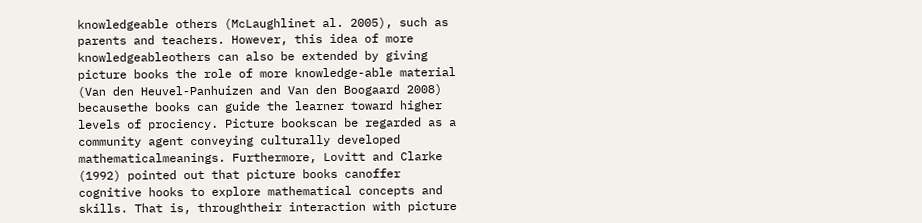knowledgeable others (McLaughlinet al. 2005), such as parents and teachers. However, this idea of more knowledgeableothers can also be extended by giving picture books the role of more knowledge-able material (Van den Heuvel-Panhuizen and Van den Boogaard 2008) becausethe books can guide the learner toward higher levels of prociency. Picture bookscan be regarded as a community agent conveying culturally developed mathematicalmeanings. Furthermore, Lovitt and Clarke (1992) pointed out that picture books canoffer cognitive hooks to explore mathematical concepts and skills. That is, throughtheir interaction with picture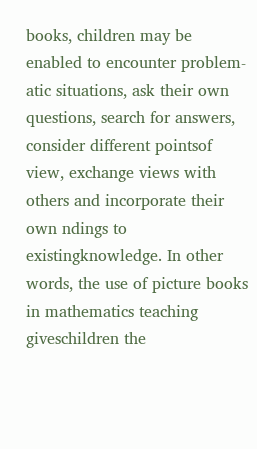books, children may be enabled to encounter problem-atic situations, ask their own questions, search for answers, consider different pointsof view, exchange views with others and incorporate their own ndings to existingknowledge. In other words, the use of picture books in mathematics teaching giveschildren the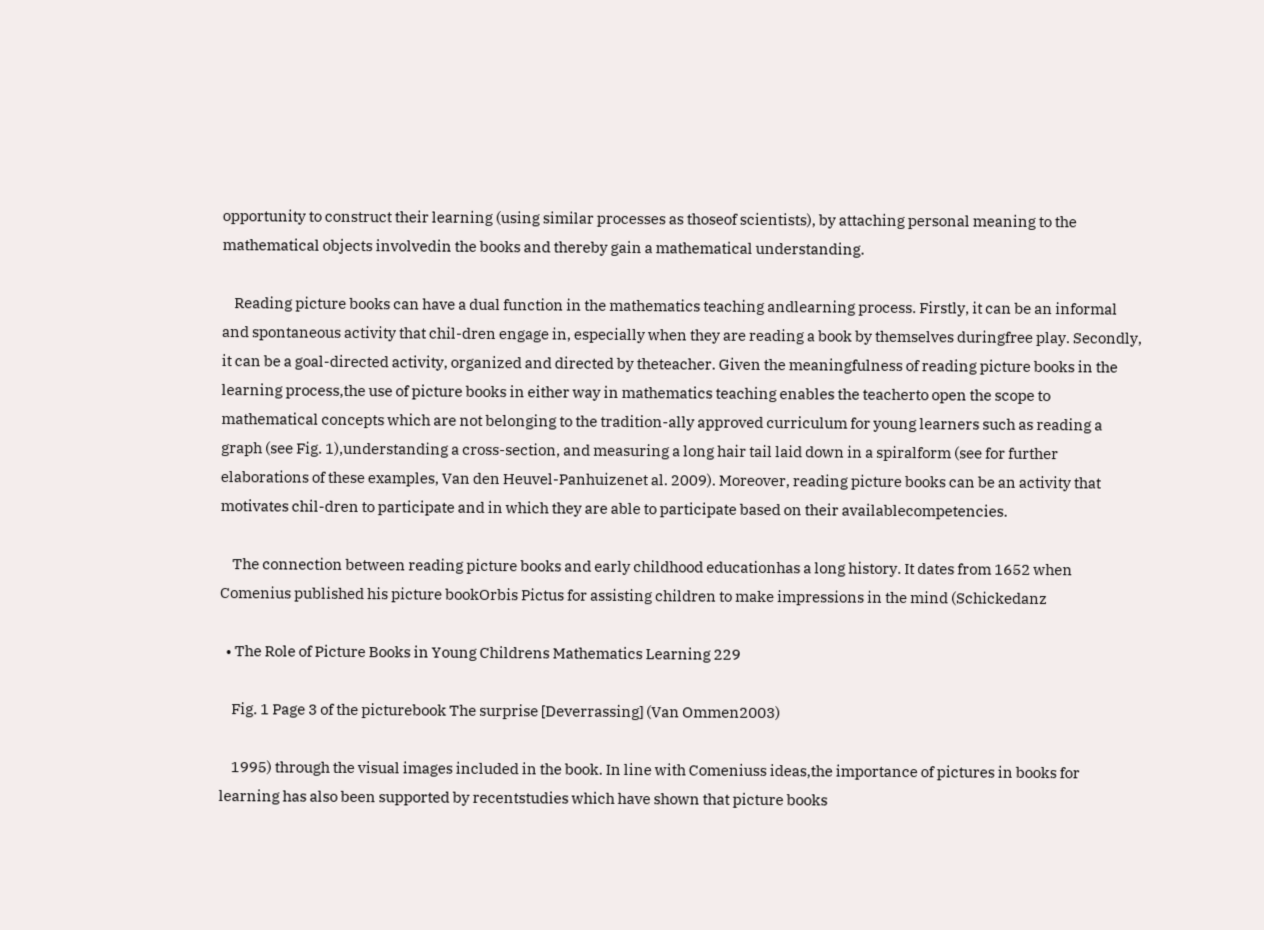opportunity to construct their learning (using similar processes as thoseof scientists), by attaching personal meaning to the mathematical objects involvedin the books and thereby gain a mathematical understanding.

    Reading picture books can have a dual function in the mathematics teaching andlearning process. Firstly, it can be an informal and spontaneous activity that chil-dren engage in, especially when they are reading a book by themselves duringfree play. Secondly, it can be a goal-directed activity, organized and directed by theteacher. Given the meaningfulness of reading picture books in the learning process,the use of picture books in either way in mathematics teaching enables the teacherto open the scope to mathematical concepts which are not belonging to the tradition-ally approved curriculum for young learners such as reading a graph (see Fig. 1),understanding a cross-section, and measuring a long hair tail laid down in a spiralform (see for further elaborations of these examples, Van den Heuvel-Panhuizenet al. 2009). Moreover, reading picture books can be an activity that motivates chil-dren to participate and in which they are able to participate based on their availablecompetencies.

    The connection between reading picture books and early childhood educationhas a long history. It dates from 1652 when Comenius published his picture bookOrbis Pictus for assisting children to make impressions in the mind (Schickedanz

  • The Role of Picture Books in Young Childrens Mathematics Learning 229

    Fig. 1 Page 3 of the picturebook The surprise [Deverrassing] (Van Ommen2003)

    1995) through the visual images included in the book. In line with Comeniuss ideas,the importance of pictures in books for learning has also been supported by recentstudies which have shown that picture books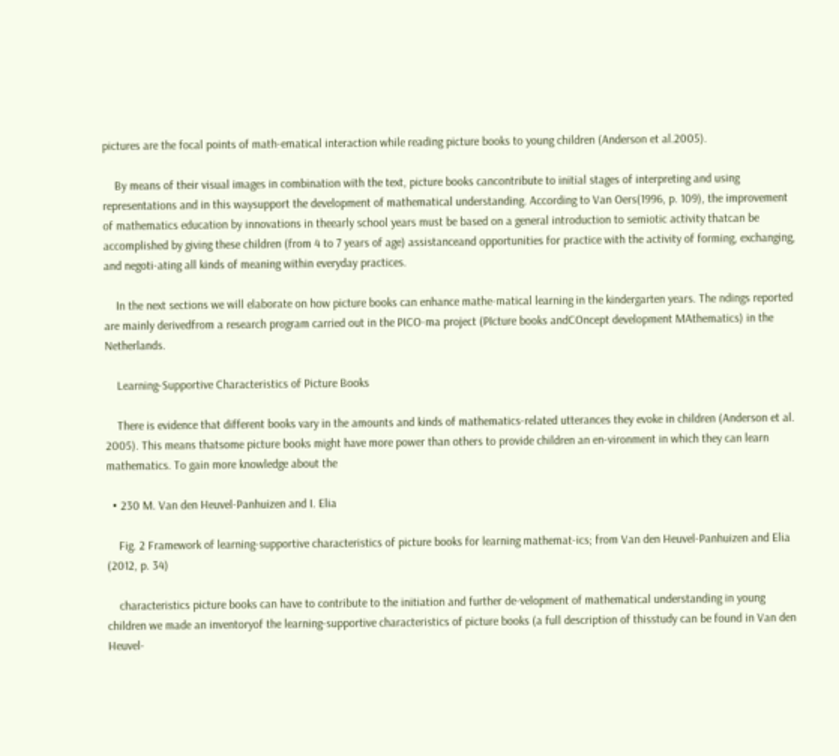pictures are the focal points of math-ematical interaction while reading picture books to young children (Anderson et al.2005).

    By means of their visual images in combination with the text, picture books cancontribute to initial stages of interpreting and using representations and in this waysupport the development of mathematical understanding. According to Van Oers(1996, p. 109), the improvement of mathematics education by innovations in theearly school years must be based on a general introduction to semiotic activity thatcan be accomplished by giving these children (from 4 to 7 years of age) assistanceand opportunities for practice with the activity of forming, exchanging, and negoti-ating all kinds of meaning within everyday practices.

    In the next sections we will elaborate on how picture books can enhance mathe-matical learning in the kindergarten years. The ndings reported are mainly derivedfrom a research program carried out in the PICO-ma project (PIcture books andCOncept development MAthematics) in the Netherlands.

    Learning-Supportive Characteristics of Picture Books

    There is evidence that different books vary in the amounts and kinds of mathematics-related utterances they evoke in children (Anderson et al. 2005). This means thatsome picture books might have more power than others to provide children an en-vironment in which they can learn mathematics. To gain more knowledge about the

  • 230 M. Van den Heuvel-Panhuizen and I. Elia

    Fig. 2 Framework of learning-supportive characteristics of picture books for learning mathemat-ics; from Van den Heuvel-Panhuizen and Elia (2012, p. 34)

    characteristics picture books can have to contribute to the initiation and further de-velopment of mathematical understanding in young children we made an inventoryof the learning-supportive characteristics of picture books (a full description of thisstudy can be found in Van den Heuvel-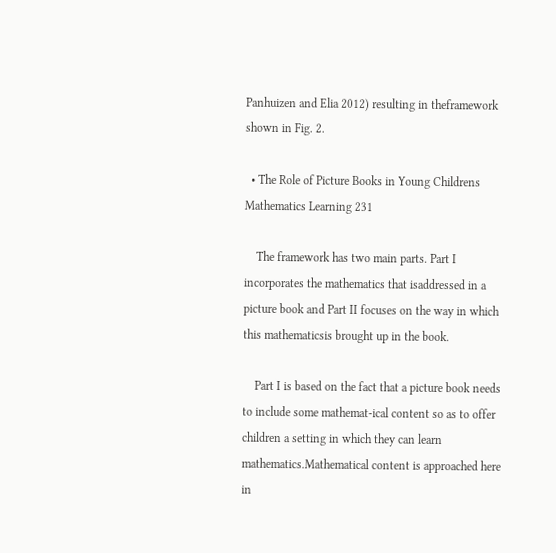Panhuizen and Elia 2012) resulting in theframework shown in Fig. 2.

  • The Role of Picture Books in Young Childrens Mathematics Learning 231

    The framework has two main parts. Part I incorporates the mathematics that isaddressed in a picture book and Part II focuses on the way in which this mathematicsis brought up in the book.

    Part I is based on the fact that a picture book needs to include some mathemat-ical content so as to offer children a setting in which they can learn mathematics.Mathematical content is approached here in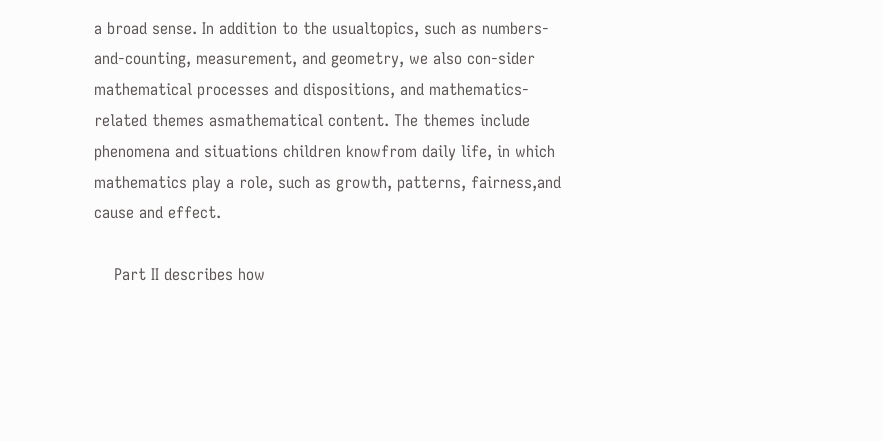a broad sense. In addition to the usualtopics, such as numbers-and-counting, measurement, and geometry, we also con-sider mathematical processes and dispositions, and mathematics-related themes asmathematical content. The themes include phenomena and situations children knowfrom daily life, in which mathematics play a role, such as growth, patterns, fairness,and cause and effect.

    Part II describes how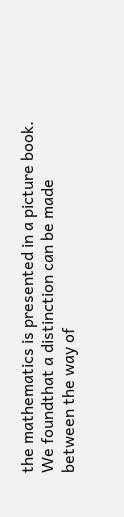the mathematics is presented in a picture book. We foundthat a distinction can be made between the way of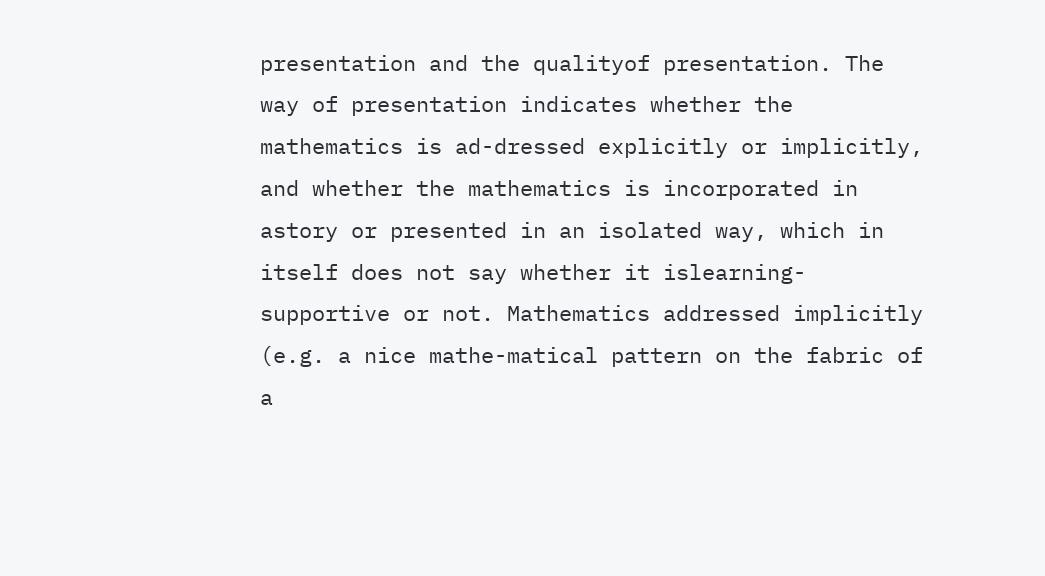presentation and the qualityof presentation. The way of presentation indicates whether the mathematics is ad-dressed explicitly or implicitly, and whether the mathematics is incorporated in astory or presented in an isolated way, which in itself does not say whether it islearning-supportive or not. Mathematics addressed implicitly (e.g. a nice mathe-matical pattern on the fabric of a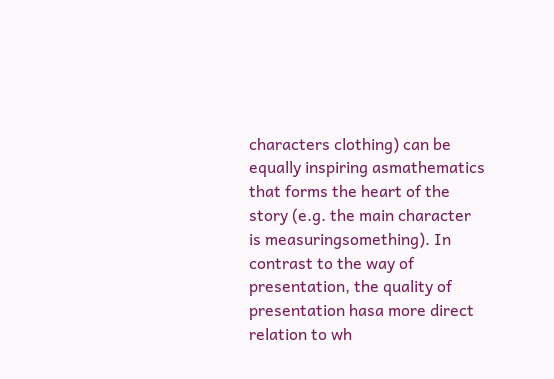characters clothing) can be equally inspiring asmathematics that forms the heart of the story (e.g. the main character is measuringsomething). In contrast to the way of presentation, the quality of presentation hasa more direct relation to wh